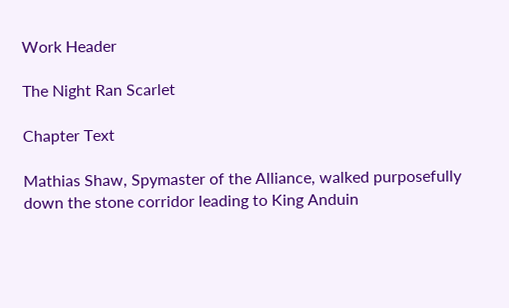Work Header

The Night Ran Scarlet

Chapter Text

Mathias Shaw, Spymaster of the Alliance, walked purposefully down the stone corridor leading to King Anduin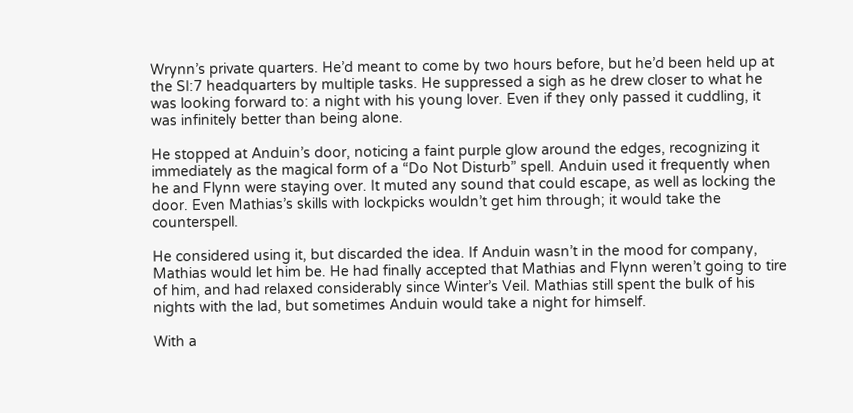Wrynn’s private quarters. He’d meant to come by two hours before, but he’d been held up at the SI:7 headquarters by multiple tasks. He suppressed a sigh as he drew closer to what he was looking forward to: a night with his young lover. Even if they only passed it cuddling, it was infinitely better than being alone.

He stopped at Anduin’s door, noticing a faint purple glow around the edges, recognizing it immediately as the magical form of a “Do Not Disturb” spell. Anduin used it frequently when he and Flynn were staying over. It muted any sound that could escape, as well as locking the door. Even Mathias’s skills with lockpicks wouldn’t get him through; it would take the counterspell.

He considered using it, but discarded the idea. If Anduin wasn’t in the mood for company, Mathias would let him be. He had finally accepted that Mathias and Flynn weren’t going to tire of him, and had relaxed considerably since Winter’s Veil. Mathias still spent the bulk of his nights with the lad, but sometimes Anduin would take a night for himself.

With a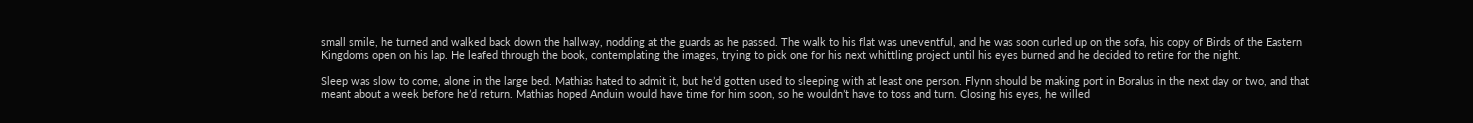small smile, he turned and walked back down the hallway, nodding at the guards as he passed. The walk to his flat was uneventful, and he was soon curled up on the sofa, his copy of Birds of the Eastern Kingdoms open on his lap. He leafed through the book, contemplating the images, trying to pick one for his next whittling project until his eyes burned and he decided to retire for the night.

Sleep was slow to come, alone in the large bed. Mathias hated to admit it, but he’d gotten used to sleeping with at least one person. Flynn should be making port in Boralus in the next day or two, and that meant about a week before he’d return. Mathias hoped Anduin would have time for him soon, so he wouldn’t have to toss and turn. Closing his eyes, he willed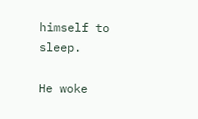himself to sleep.

He woke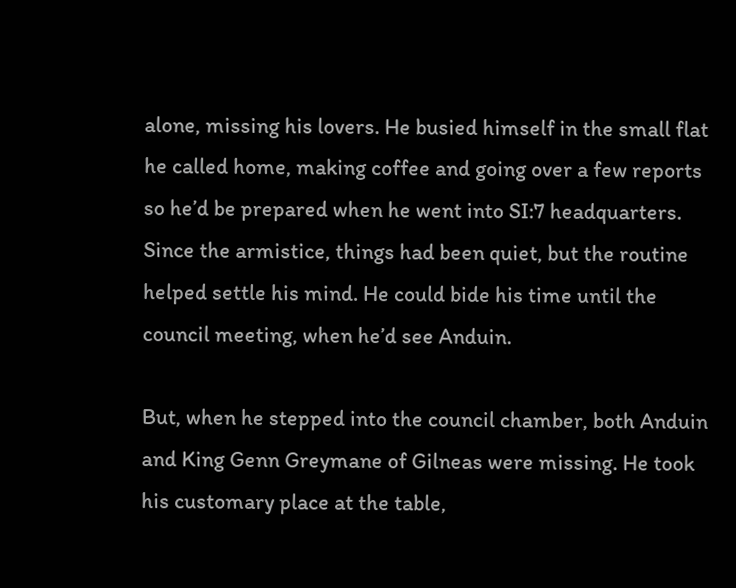alone, missing his lovers. He busied himself in the small flat he called home, making coffee and going over a few reports so he’d be prepared when he went into SI:7 headquarters. Since the armistice, things had been quiet, but the routine helped settle his mind. He could bide his time until the council meeting, when he’d see Anduin.

But, when he stepped into the council chamber, both Anduin and King Genn Greymane of Gilneas were missing. He took his customary place at the table,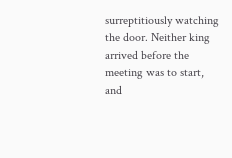surreptitiously watching the door. Neither king arrived before the meeting was to start, and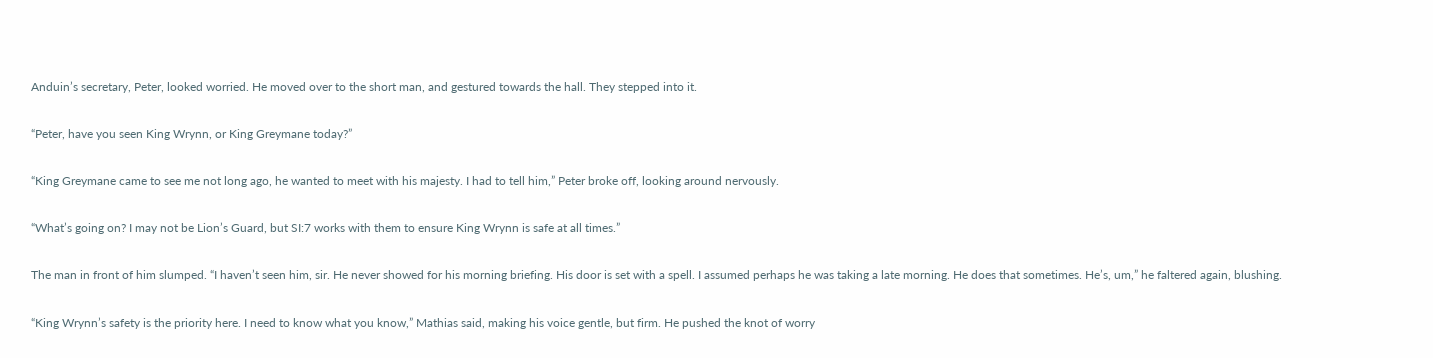Anduin’s secretary, Peter, looked worried. He moved over to the short man, and gestured towards the hall. They stepped into it.

“Peter, have you seen King Wrynn, or King Greymane today?”

“King Greymane came to see me not long ago, he wanted to meet with his majesty. I had to tell him,” Peter broke off, looking around nervously.

“What’s going on? I may not be Lion’s Guard, but SI:7 works with them to ensure King Wrynn is safe at all times.”

The man in front of him slumped. “I haven’t seen him, sir. He never showed for his morning briefing. His door is set with a spell. I assumed perhaps he was taking a late morning. He does that sometimes. He’s, um,” he faltered again, blushing.

“King Wrynn’s safety is the priority here. I need to know what you know,” Mathias said, making his voice gentle, but firm. He pushed the knot of worry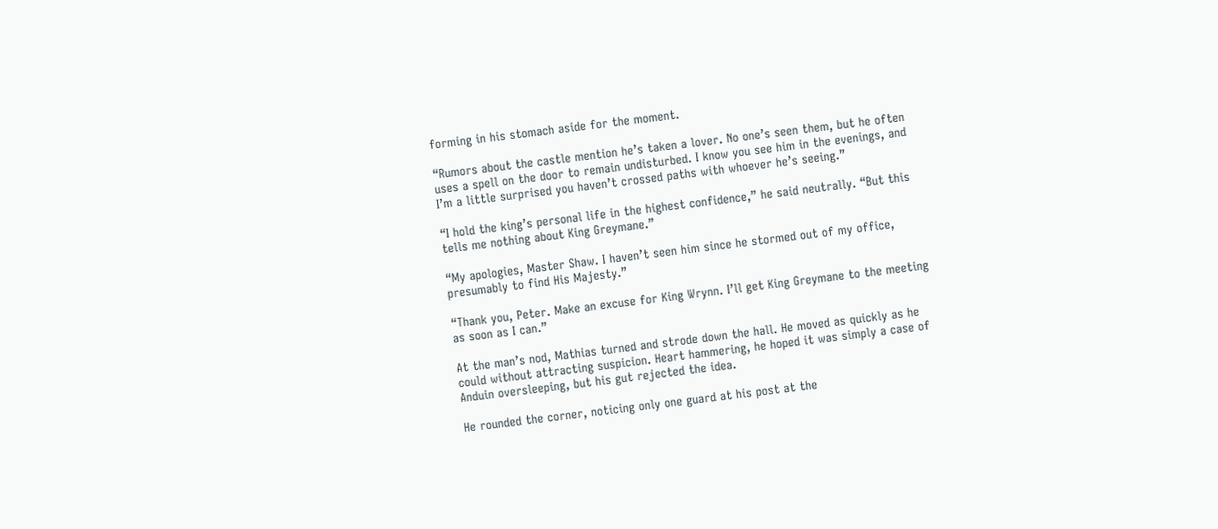forming in his stomach aside for the moment.

“Rumors about the castle mention he’s taken a lover. No one’s seen them, but he often uses a spell on the door to remain undisturbed. I know you see him in the evenings, and I’m a little surprised you haven’t crossed paths with whoever he’s seeing.”

“I hold the king’s personal life in the highest confidence,” he said neutrally. “But this tells me nothing about King Greymane.”

“My apologies, Master Shaw. I haven’t seen him since he stormed out of my office, presumably to find His Majesty.”

“Thank you, Peter. Make an excuse for King Wrynn. I’ll get King Greymane to the meeting as soon as I can.”

At the man’s nod, Mathias turned and strode down the hall. He moved as quickly as he could without attracting suspicion. Heart hammering, he hoped it was simply a case of Anduin oversleeping, but his gut rejected the idea.

He rounded the corner, noticing only one guard at his post at the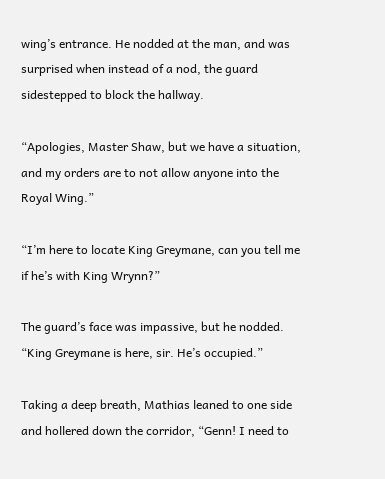wing’s entrance. He nodded at the man, and was surprised when instead of a nod, the guard sidestepped to block the hallway.

“Apologies, Master Shaw, but we have a situation, and my orders are to not allow anyone into the Royal Wing.”

“I’m here to locate King Greymane, can you tell me if he’s with King Wrynn?”

The guard’s face was impassive, but he nodded. “King Greymane is here, sir. He’s occupied.”

Taking a deep breath, Mathias leaned to one side and hollered down the corridor, “Genn! I need to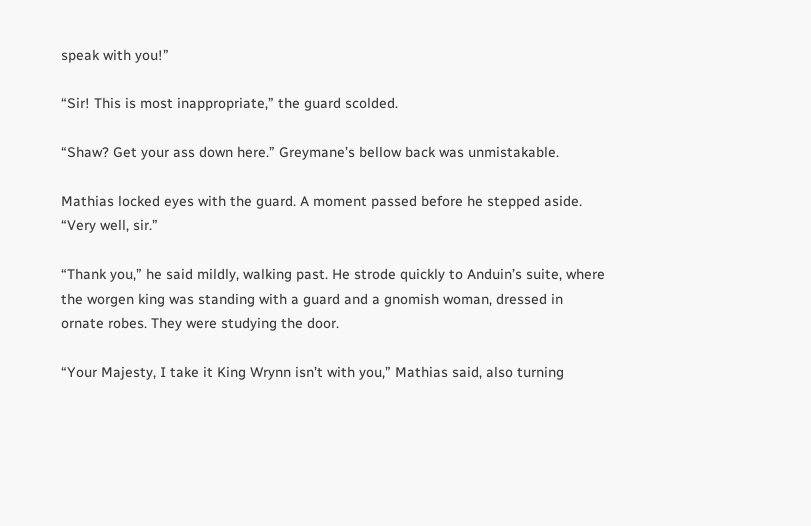speak with you!”

“Sir! This is most inappropriate,” the guard scolded.

“Shaw? Get your ass down here.” Greymane’s bellow back was unmistakable.

Mathias locked eyes with the guard. A moment passed before he stepped aside. “Very well, sir.”

“Thank you,” he said mildly, walking past. He strode quickly to Anduin’s suite, where the worgen king was standing with a guard and a gnomish woman, dressed in ornate robes. They were studying the door.

“Your Majesty, I take it King Wrynn isn’t with you,” Mathias said, also turning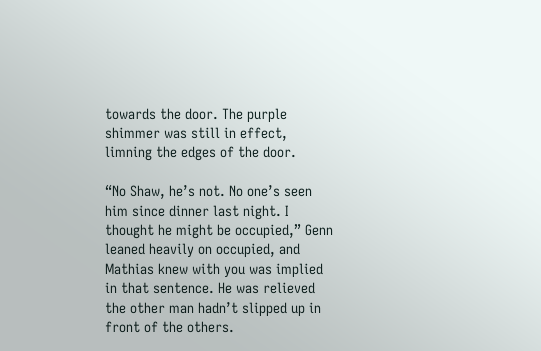towards the door. The purple shimmer was still in effect, limning the edges of the door.

“No Shaw, he’s not. No one’s seen him since dinner last night. I thought he might be occupied,” Genn leaned heavily on occupied, and Mathias knew with you was implied in that sentence. He was relieved the other man hadn’t slipped up in front of the others.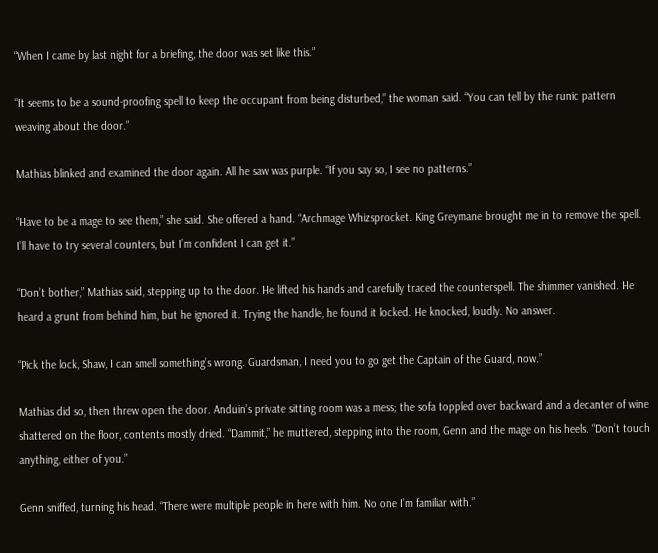“When I came by last night for a briefing, the door was set like this.”

“It seems to be a sound-proofing spell to keep the occupant from being disturbed,” the woman said. “You can tell by the runic pattern weaving about the door.”

Mathias blinked and examined the door again. All he saw was purple. “If you say so, I see no patterns.”

“Have to be a mage to see them,” she said. She offered a hand. “Archmage Whizsprocket. King Greymane brought me in to remove the spell. I’ll have to try several counters, but I’m confident I can get it.”

“Don’t bother,” Mathias said, stepping up to the door. He lifted his hands and carefully traced the counterspell. The shimmer vanished. He heard a grunt from behind him, but he ignored it. Trying the handle, he found it locked. He knocked, loudly. No answer.

“Pick the lock, Shaw, I can smell something’s wrong. Guardsman, I need you to go get the Captain of the Guard, now.”

Mathias did so, then threw open the door. Anduin’s private sitting room was a mess; the sofa toppled over backward and a decanter of wine shattered on the floor, contents mostly dried. “Dammit,” he muttered, stepping into the room, Genn and the mage on his heels. “Don’t touch anything, either of you.”

Genn sniffed, turning his head. “There were multiple people in here with him. No one I’m familiar with.”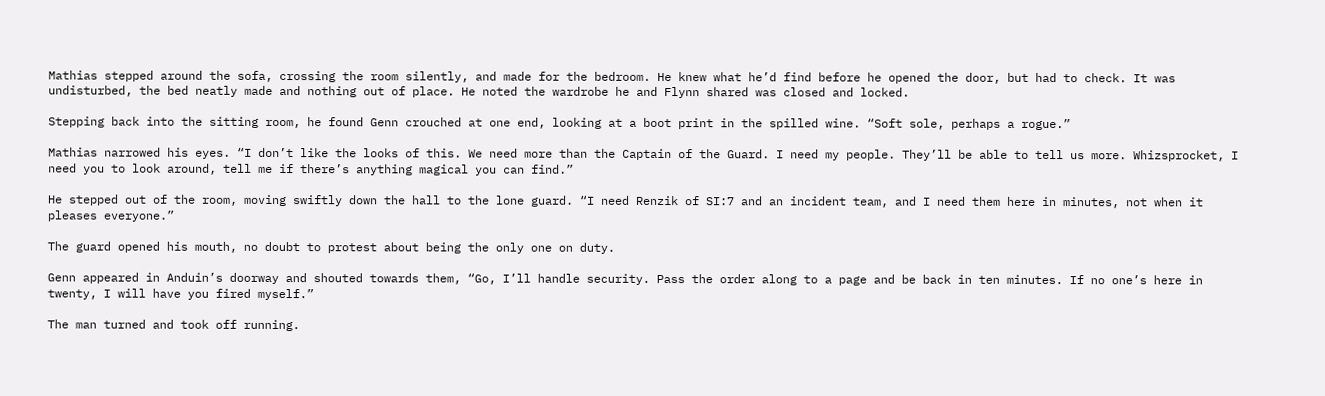Mathias stepped around the sofa, crossing the room silently, and made for the bedroom. He knew what he’d find before he opened the door, but had to check. It was undisturbed, the bed neatly made and nothing out of place. He noted the wardrobe he and Flynn shared was closed and locked.

Stepping back into the sitting room, he found Genn crouched at one end, looking at a boot print in the spilled wine. “Soft sole, perhaps a rogue.”

Mathias narrowed his eyes. “I don’t like the looks of this. We need more than the Captain of the Guard. I need my people. They’ll be able to tell us more. Whizsprocket, I need you to look around, tell me if there’s anything magical you can find.”

He stepped out of the room, moving swiftly down the hall to the lone guard. “I need Renzik of SI:7 and an incident team, and I need them here in minutes, not when it pleases everyone.”

The guard opened his mouth, no doubt to protest about being the only one on duty.

Genn appeared in Anduin’s doorway and shouted towards them, “Go, I’ll handle security. Pass the order along to a page and be back in ten minutes. If no one’s here in twenty, I will have you fired myself.”

The man turned and took off running.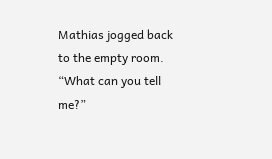Mathias jogged back to the empty room. “What can you tell me?”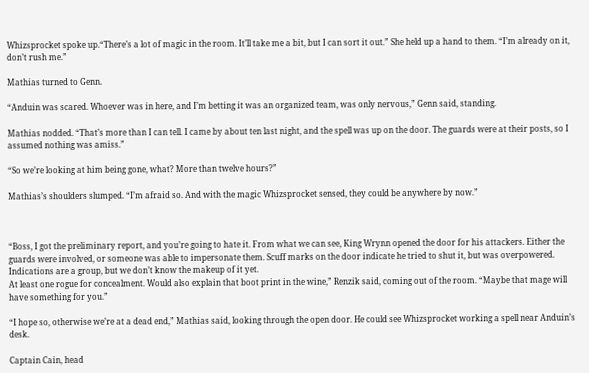Whizsprocket spoke up.“There’s a lot of magic in the room. It’ll take me a bit, but I can sort it out.” She held up a hand to them. “I’m already on it, don’t rush me.”

Mathias turned to Genn.

“Anduin was scared. Whoever was in here, and I’m betting it was an organized team, was only nervous,” Genn said, standing.

Mathias nodded. “That’s more than I can tell. I came by about ten last night, and the spell was up on the door. The guards were at their posts, so I assumed nothing was amiss.”

“So we’re looking at him being gone, what? More than twelve hours?”

Mathias’s shoulders slumped. “I’m afraid so. And with the magic Whizsprocket sensed, they could be anywhere by now.”



“Boss, I got the preliminary report, and you’re going to hate it. From what we can see, King Wrynn opened the door for his attackers. Either the guards were involved, or someone was able to impersonate them. Scuff marks on the door indicate he tried to shut it, but was overpowered. Indications are a group, but we don’t know the makeup of it yet.
At least one rogue for concealment. Would also explain that boot print in the wine,” Renzik said, coming out of the room. “Maybe that mage will have something for you.”

“I hope so, otherwise we’re at a dead end,” Mathias said, looking through the open door. He could see Whizsprocket working a spell near Anduin’s desk.

Captain Cain, head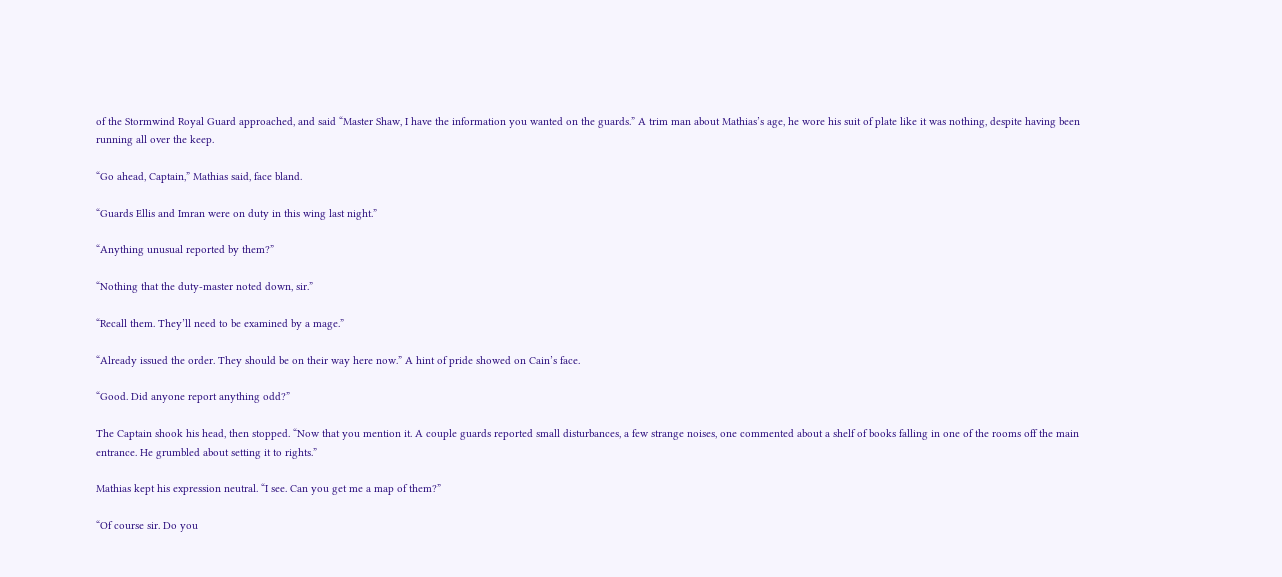of the Stormwind Royal Guard approached, and said “Master Shaw, I have the information you wanted on the guards.” A trim man about Mathias’s age, he wore his suit of plate like it was nothing, despite having been running all over the keep.

“Go ahead, Captain,” Mathias said, face bland.

“Guards Ellis and Imran were on duty in this wing last night.”

“Anything unusual reported by them?”

“Nothing that the duty-master noted down, sir.”

“Recall them. They’ll need to be examined by a mage.”

“Already issued the order. They should be on their way here now.” A hint of pride showed on Cain’s face.

“Good. Did anyone report anything odd?”

The Captain shook his head, then stopped. “Now that you mention it. A couple guards reported small disturbances, a few strange noises, one commented about a shelf of books falling in one of the rooms off the main entrance. He grumbled about setting it to rights.”

Mathias kept his expression neutral. “I see. Can you get me a map of them?”

“Of course sir. Do you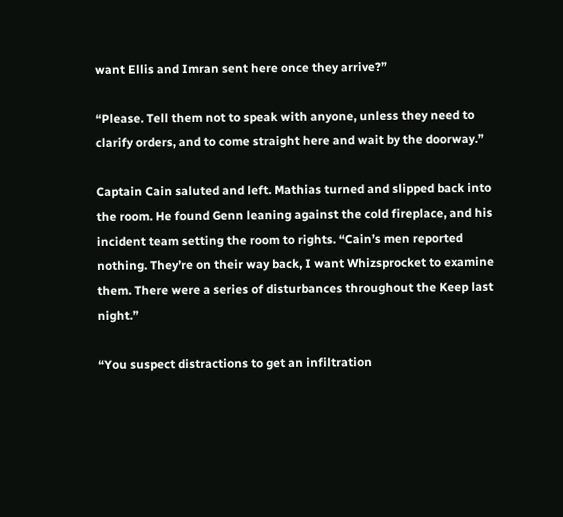want Ellis and Imran sent here once they arrive?”

“Please. Tell them not to speak with anyone, unless they need to clarify orders, and to come straight here and wait by the doorway.”

Captain Cain saluted and left. Mathias turned and slipped back into the room. He found Genn leaning against the cold fireplace, and his incident team setting the room to rights. “Cain’s men reported nothing. They’re on their way back, I want Whizsprocket to examine them. There were a series of disturbances throughout the Keep last night.”

“You suspect distractions to get an infiltration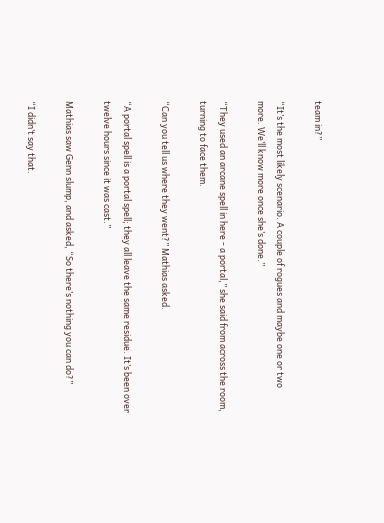team in?”

“It’s the most likely scenario. A couple of rogues and maybe one or two more. We’ll know more once she’s done.”

“They used an arcane spell in here - a portal,” she said from across the room, turning to face them.

“Can you tell us where they went?” Mathias asked.

“A portal spell is a portal spell; they all leave the same residue. It’s been over twelve hours since it was cast.”

Mathias saw Genn slump, and asked, “So there’s nothing you can do?”

“I didn’t say that.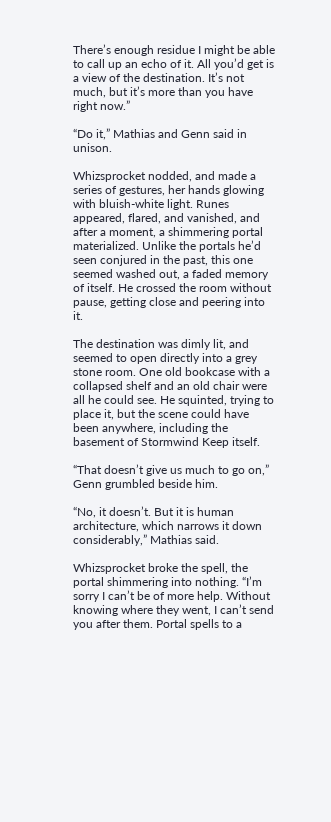There’s enough residue I might be able to call up an echo of it. All you’d get is a view of the destination. It’s not much, but it’s more than you have right now.”

“Do it,” Mathias and Genn said in unison.

Whizsprocket nodded, and made a series of gestures, her hands glowing with bluish-white light. Runes appeared, flared, and vanished, and after a moment, a shimmering portal materialized. Unlike the portals he’d seen conjured in the past, this one seemed washed out, a faded memory of itself. He crossed the room without pause, getting close and peering into it.

The destination was dimly lit, and seemed to open directly into a grey stone room. One old bookcase with a collapsed shelf and an old chair were all he could see. He squinted, trying to place it, but the scene could have been anywhere, including the basement of Stormwind Keep itself.

“That doesn’t give us much to go on,” Genn grumbled beside him.

“No, it doesn’t. But it is human architecture, which narrows it down considerably,” Mathias said.

Whizsprocket broke the spell, the portal shimmering into nothing. “I’m sorry I can’t be of more help. Without knowing where they went, I can’t send you after them. Portal spells to a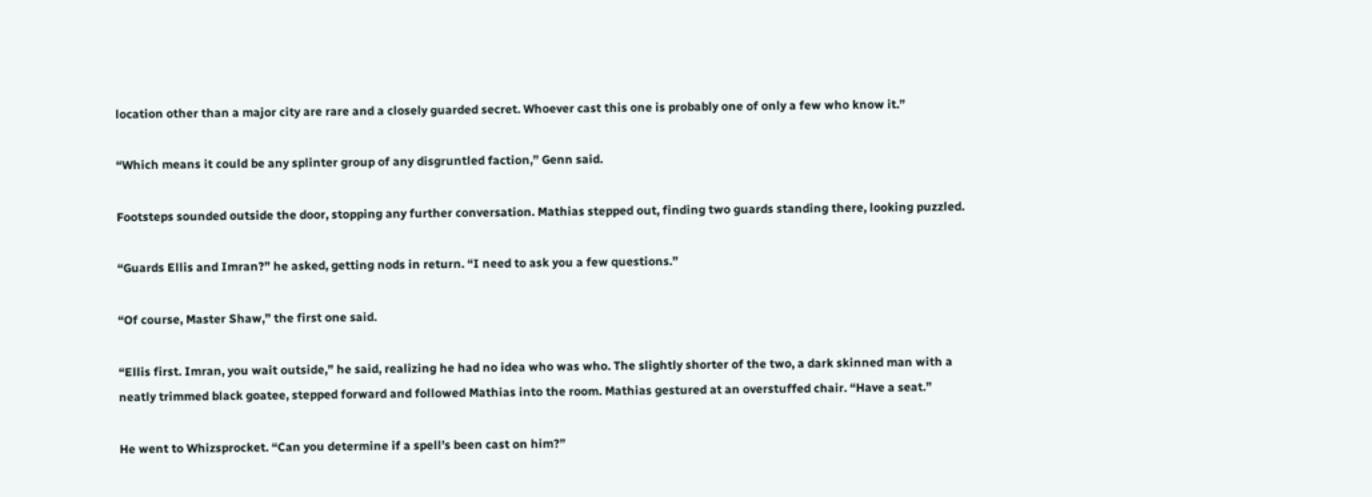location other than a major city are rare and a closely guarded secret. Whoever cast this one is probably one of only a few who know it.”

“Which means it could be any splinter group of any disgruntled faction,” Genn said.

Footsteps sounded outside the door, stopping any further conversation. Mathias stepped out, finding two guards standing there, looking puzzled.

“Guards Ellis and Imran?” he asked, getting nods in return. “I need to ask you a few questions.”

“Of course, Master Shaw,” the first one said.

“Ellis first. Imran, you wait outside,” he said, realizing he had no idea who was who. The slightly shorter of the two, a dark skinned man with a neatly trimmed black goatee, stepped forward and followed Mathias into the room. Mathias gestured at an overstuffed chair. “Have a seat.”

He went to Whizsprocket. “Can you determine if a spell’s been cast on him?”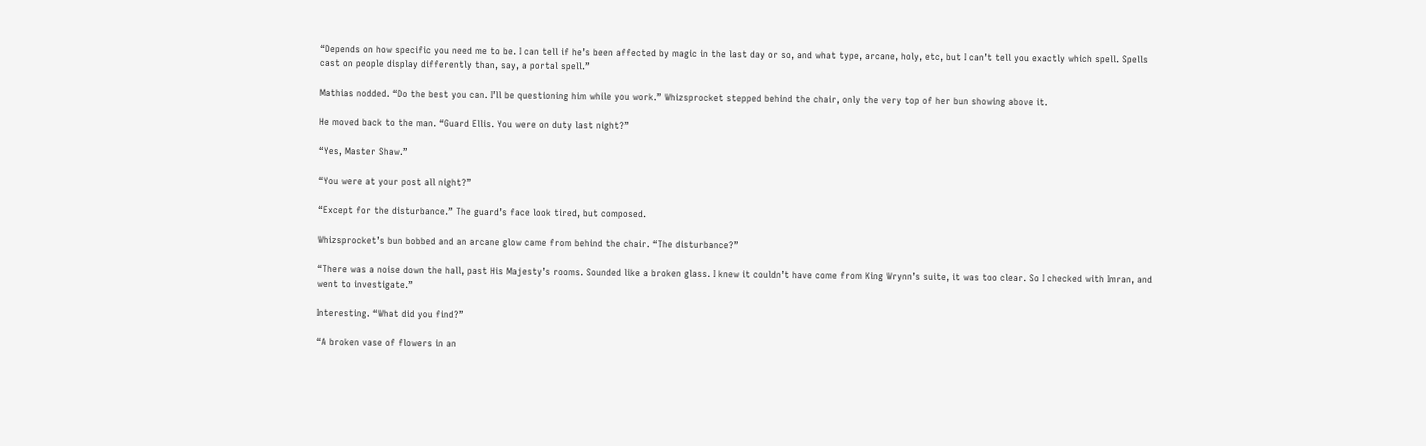“Depends on how specific you need me to be. I can tell if he’s been affected by magic in the last day or so, and what type, arcane, holy, etc, but I can’t tell you exactly which spell. Spells cast on people display differently than, say, a portal spell.”

Mathias nodded. “Do the best you can. I’ll be questioning him while you work.” Whizsprocket stepped behind the chair, only the very top of her bun showing above it.

He moved back to the man. “Guard Ellis. You were on duty last night?”

“Yes, Master Shaw.”

“You were at your post all night?”

“Except for the disturbance.” The guard’s face look tired, but composed.

Whizsprocket’s bun bobbed and an arcane glow came from behind the chair. “The disturbance?”

“There was a noise down the hall, past His Majesty’s rooms. Sounded like a broken glass. I knew it couldn’t have come from King Wrynn’s suite, it was too clear. So I checked with Imran, and went to investigate.”

Interesting. “What did you find?”

“A broken vase of flowers in an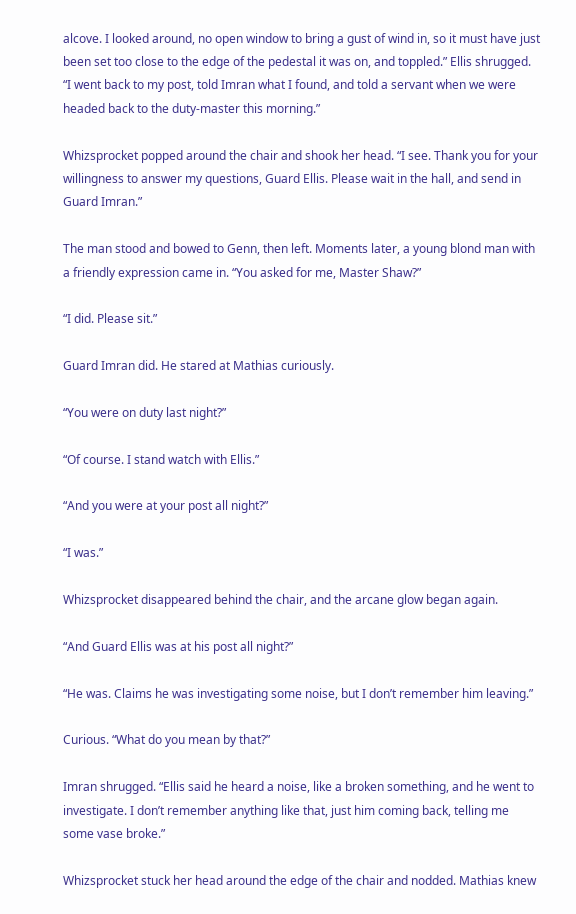alcove. I looked around, no open window to bring a gust of wind in, so it must have just been set too close to the edge of the pedestal it was on, and toppled.” Ellis shrugged. “I went back to my post, told Imran what I found, and told a servant when we were headed back to the duty-master this morning.”

Whizsprocket popped around the chair and shook her head. “I see. Thank you for your willingness to answer my questions, Guard Ellis. Please wait in the hall, and send in Guard Imran.”

The man stood and bowed to Genn, then left. Moments later, a young blond man with a friendly expression came in. “You asked for me, Master Shaw?”

“I did. Please sit.”

Guard Imran did. He stared at Mathias curiously.

“You were on duty last night?”

“Of course. I stand watch with Ellis.”

“And you were at your post all night?”

“I was.”

Whizsprocket disappeared behind the chair, and the arcane glow began again.

“And Guard Ellis was at his post all night?”

“He was. Claims he was investigating some noise, but I don’t remember him leaving.”

Curious. “What do you mean by that?”

Imran shrugged. “Ellis said he heard a noise, like a broken something, and he went to investigate. I don’t remember anything like that, just him coming back, telling me some vase broke.”

Whizsprocket stuck her head around the edge of the chair and nodded. Mathias knew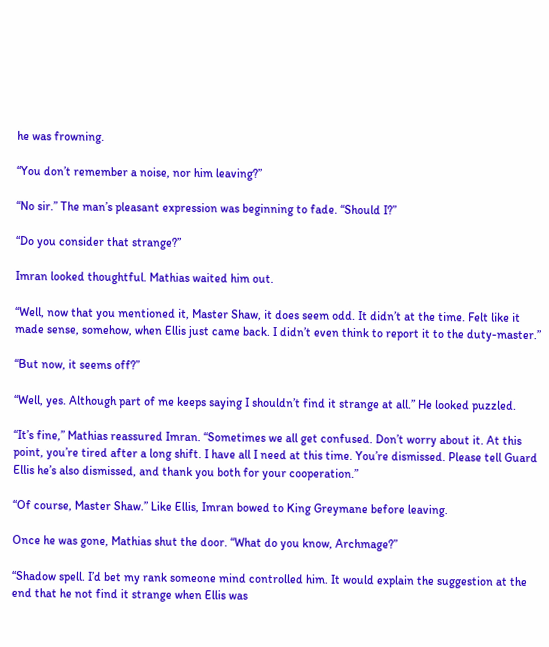he was frowning.

“You don’t remember a noise, nor him leaving?”

“No sir.” The man’s pleasant expression was beginning to fade. “Should I?”

“Do you consider that strange?”

Imran looked thoughtful. Mathias waited him out.

“Well, now that you mentioned it, Master Shaw, it does seem odd. It didn’t at the time. Felt like it made sense, somehow, when Ellis just came back. I didn’t even think to report it to the duty-master.”

“But now, it seems off?”

“Well, yes. Although part of me keeps saying I shouldn’t find it strange at all.” He looked puzzled.

“It’s fine,” Mathias reassured Imran. “Sometimes we all get confused. Don’t worry about it. At this point, you’re tired after a long shift. I have all I need at this time. You’re dismissed. Please tell Guard Ellis he’s also dismissed, and thank you both for your cooperation.”

“Of course, Master Shaw.” Like Ellis, Imran bowed to King Greymane before leaving.

Once he was gone, Mathias shut the door. “What do you know, Archmage?”

“Shadow spell. I’d bet my rank someone mind controlled him. It would explain the suggestion at the end that he not find it strange when Ellis was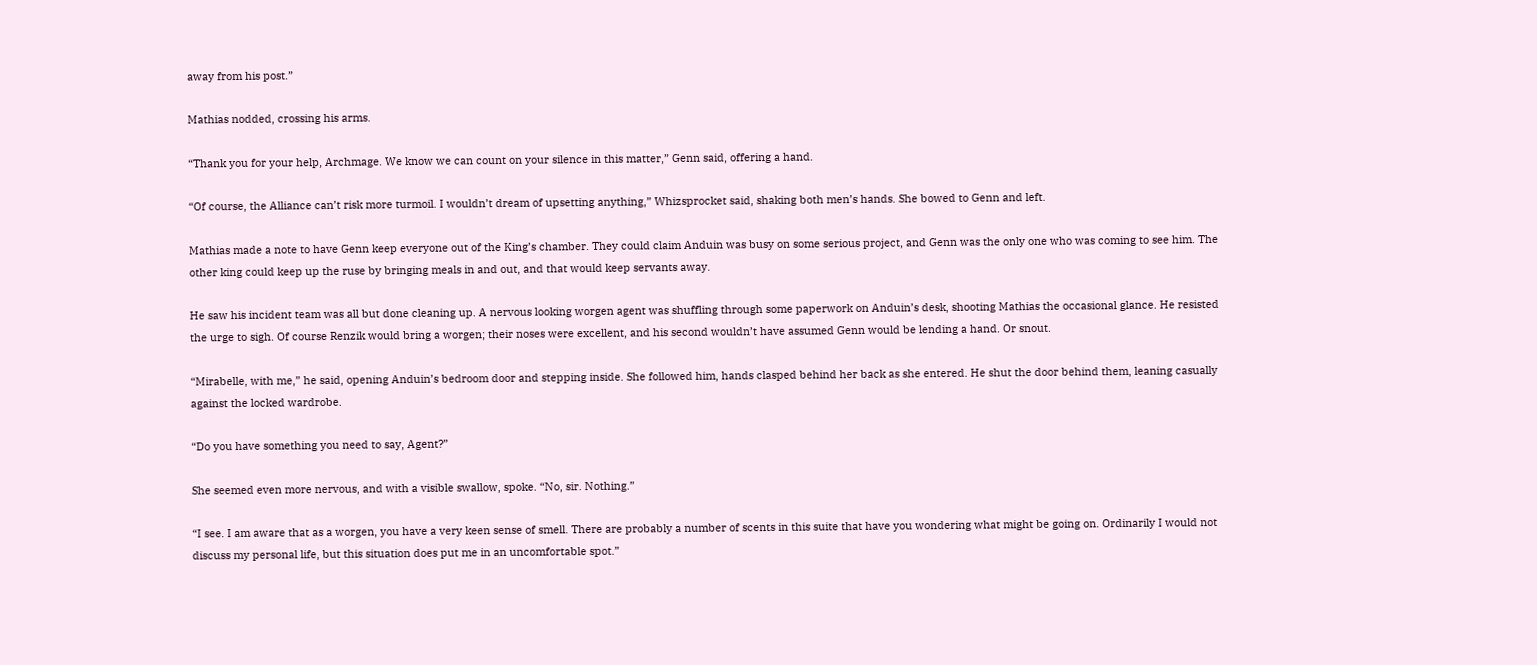away from his post.”

Mathias nodded, crossing his arms.

“Thank you for your help, Archmage. We know we can count on your silence in this matter,” Genn said, offering a hand.

“Of course, the Alliance can’t risk more turmoil. I wouldn’t dream of upsetting anything,” Whizsprocket said, shaking both men’s hands. She bowed to Genn and left.

Mathias made a note to have Genn keep everyone out of the King’s chamber. They could claim Anduin was busy on some serious project, and Genn was the only one who was coming to see him. The other king could keep up the ruse by bringing meals in and out, and that would keep servants away.

He saw his incident team was all but done cleaning up. A nervous looking worgen agent was shuffling through some paperwork on Anduin’s desk, shooting Mathias the occasional glance. He resisted the urge to sigh. Of course Renzik would bring a worgen; their noses were excellent, and his second wouldn’t have assumed Genn would be lending a hand. Or snout.

“Mirabelle, with me,” he said, opening Anduin’s bedroom door and stepping inside. She followed him, hands clasped behind her back as she entered. He shut the door behind them, leaning casually against the locked wardrobe.

“Do you have something you need to say, Agent?”

She seemed even more nervous, and with a visible swallow, spoke. “No, sir. Nothing.”

“I see. I am aware that as a worgen, you have a very keen sense of smell. There are probably a number of scents in this suite that have you wondering what might be going on. Ordinarily I would not discuss my personal life, but this situation does put me in an uncomfortable spot.”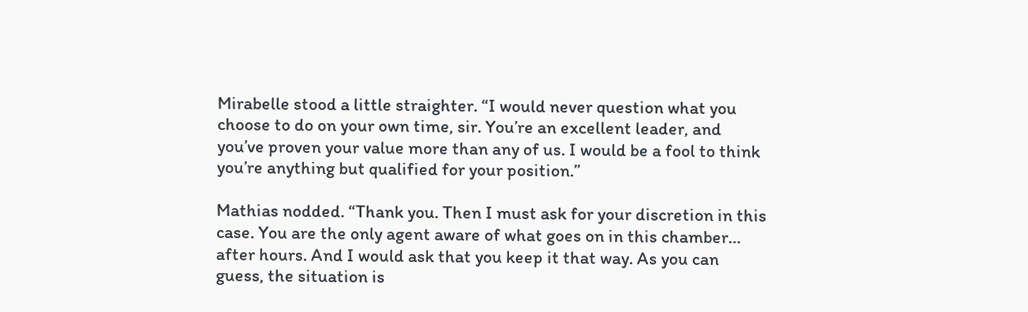Mirabelle stood a little straighter. “I would never question what you choose to do on your own time, sir. You’re an excellent leader, and you’ve proven your value more than any of us. I would be a fool to think you’re anything but qualified for your position.”

Mathias nodded. “Thank you. Then I must ask for your discretion in this case. You are the only agent aware of what goes on in this chamber… after hours. And I would ask that you keep it that way. As you can guess, the situation is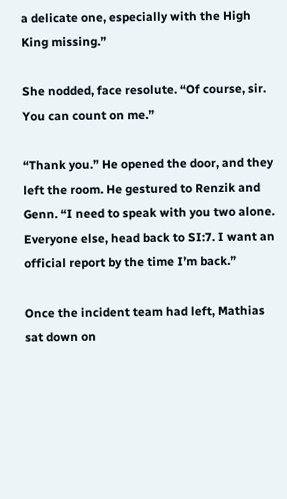a delicate one, especially with the High King missing.”

She nodded, face resolute. “Of course, sir. You can count on me.”

“Thank you.” He opened the door, and they left the room. He gestured to Renzik and Genn. “I need to speak with you two alone. Everyone else, head back to SI:7. I want an official report by the time I’m back.”

Once the incident team had left, Mathias sat down on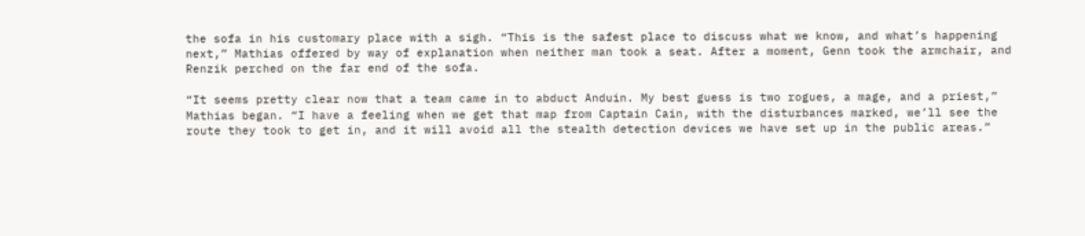the sofa in his customary place with a sigh. “This is the safest place to discuss what we know, and what’s happening next,” Mathias offered by way of explanation when neither man took a seat. After a moment, Genn took the armchair, and Renzik perched on the far end of the sofa.

“It seems pretty clear now that a team came in to abduct Anduin. My best guess is two rogues, a mage, and a priest,” Mathias began. “I have a feeling when we get that map from Captain Cain, with the disturbances marked, we’ll see the route they took to get in, and it will avoid all the stealth detection devices we have set up in the public areas.”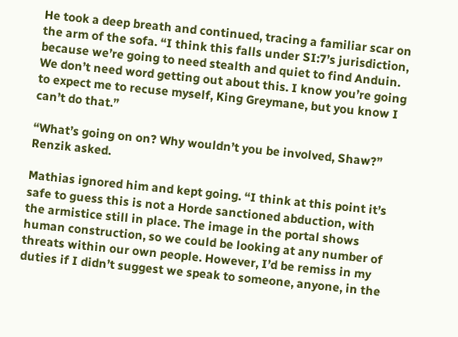He took a deep breath and continued, tracing a familiar scar on the arm of the sofa. “I think this falls under SI:7’s jurisdiction, because we’re going to need stealth and quiet to find Anduin. We don’t need word getting out about this. I know you’re going to expect me to recuse myself, King Greymane, but you know I can’t do that.”

“What’s going on on? Why wouldn’t you be involved, Shaw?” Renzik asked.

Mathias ignored him and kept going. “I think at this point it’s safe to guess this is not a Horde sanctioned abduction, with the armistice still in place. The image in the portal shows human construction, so we could be looking at any number of threats within our own people. However, I’d be remiss in my duties if I didn’t suggest we speak to someone, anyone, in the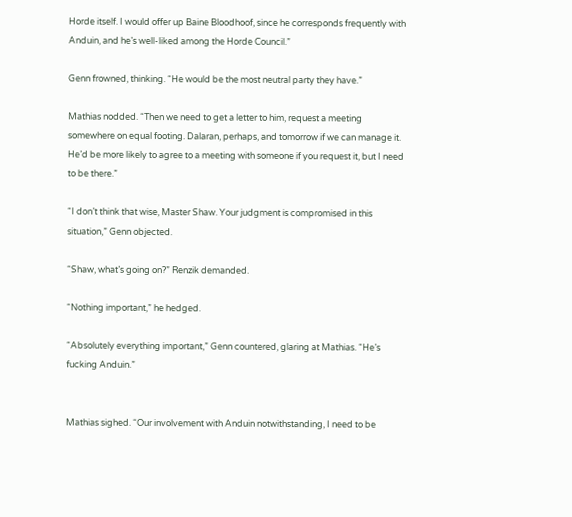Horde itself. I would offer up Baine Bloodhoof, since he corresponds frequently with Anduin, and he’s well-liked among the Horde Council.”

Genn frowned, thinking. “He would be the most neutral party they have.”

Mathias nodded. “Then we need to get a letter to him, request a meeting somewhere on equal footing. Dalaran, perhaps, and tomorrow if we can manage it. He’d be more likely to agree to a meeting with someone if you request it, but I need to be there.”

“I don’t think that wise, Master Shaw. Your judgment is compromised in this situation,” Genn objected.

“Shaw, what’s going on?” Renzik demanded.

“Nothing important,” he hedged.

“Absolutely everything important,” Genn countered, glaring at Mathias. “He’s fucking Anduin.”


Mathias sighed. “Our involvement with Anduin notwithstanding, I need to be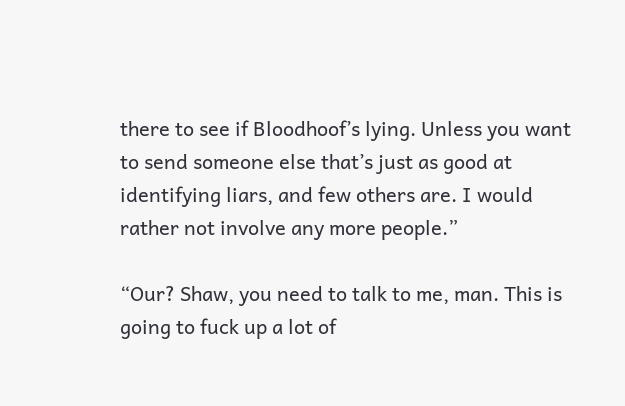there to see if Bloodhoof’s lying. Unless you want to send someone else that’s just as good at identifying liars, and few others are. I would rather not involve any more people.”

“Our? Shaw, you need to talk to me, man. This is going to fuck up a lot of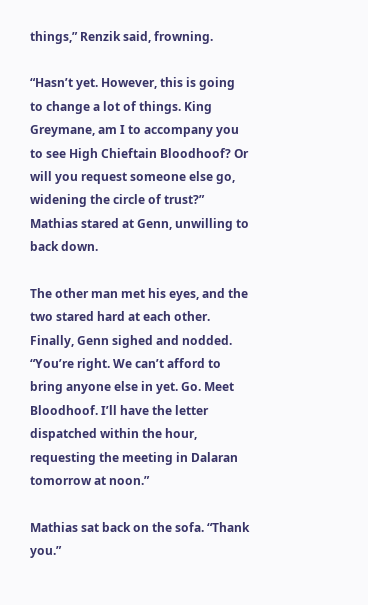things,” Renzik said, frowning.

“Hasn’t yet. However, this is going to change a lot of things. King Greymane, am I to accompany you to see High Chieftain Bloodhoof? Or will you request someone else go, widening the circle of trust?” Mathias stared at Genn, unwilling to back down.

The other man met his eyes, and the two stared hard at each other. Finally, Genn sighed and nodded. “You’re right. We can’t afford to bring anyone else in yet. Go. Meet Bloodhoof. I’ll have the letter dispatched within the hour, requesting the meeting in Dalaran tomorrow at noon.”

Mathias sat back on the sofa. “Thank you.”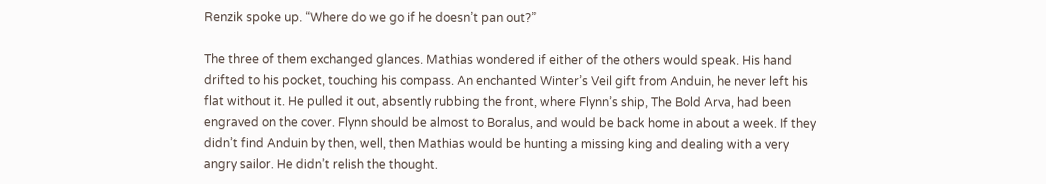Renzik spoke up. “Where do we go if he doesn’t pan out?”

The three of them exchanged glances. Mathias wondered if either of the others would speak. His hand drifted to his pocket, touching his compass. An enchanted Winter’s Veil gift from Anduin, he never left his flat without it. He pulled it out, absently rubbing the front, where Flynn’s ship, The Bold Arva, had been engraved on the cover. Flynn should be almost to Boralus, and would be back home in about a week. If they didn’t find Anduin by then, well, then Mathias would be hunting a missing king and dealing with a very angry sailor. He didn’t relish the thought.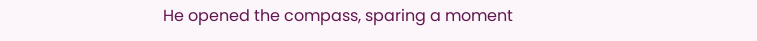He opened the compass, sparing a moment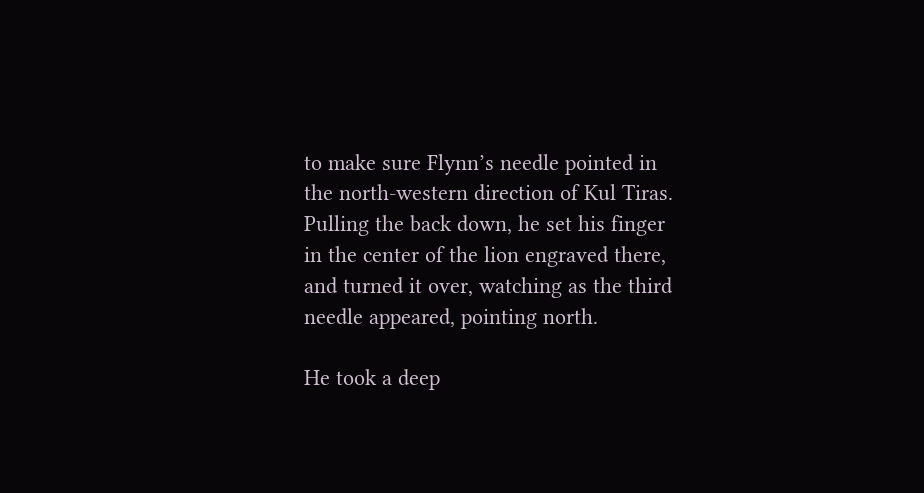to make sure Flynn’s needle pointed in the north-western direction of Kul Tiras. Pulling the back down, he set his finger in the center of the lion engraved there, and turned it over, watching as the third needle appeared, pointing north.

He took a deep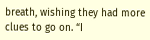breath, wishing they had more clues to go on. “I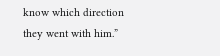know which direction they went with him.”